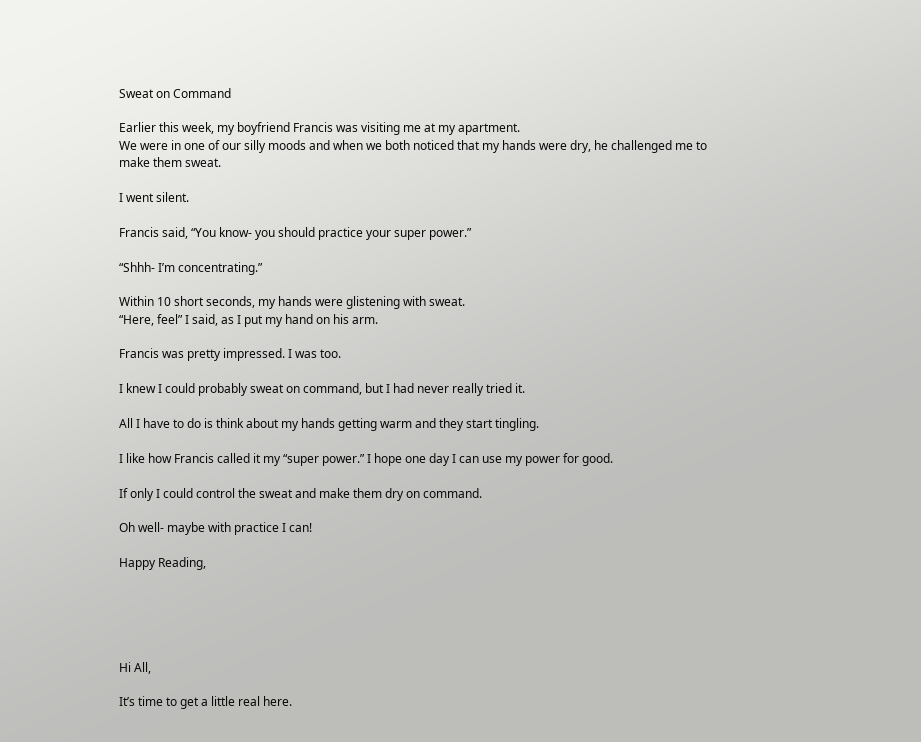Sweat on Command

Earlier this week, my boyfriend Francis was visiting me at my apartment.
We were in one of our silly moods and when we both noticed that my hands were dry, he challenged me to make them sweat.

I went silent.

Francis said, “You know- you should practice your super power.”

“Shhh- I’m concentrating.”

Within 10 short seconds, my hands were glistening with sweat.
“Here, feel” I said, as I put my hand on his arm.

Francis was pretty impressed. I was too.

I knew I could probably sweat on command, but I had never really tried it.

All I have to do is think about my hands getting warm and they start tingling.

I like how Francis called it my “super power.” I hope one day I can use my power for good.

If only I could control the sweat and make them dry on command.

Oh well- maybe with practice I can!

Happy Reading,





Hi All,

It’s time to get a little real here.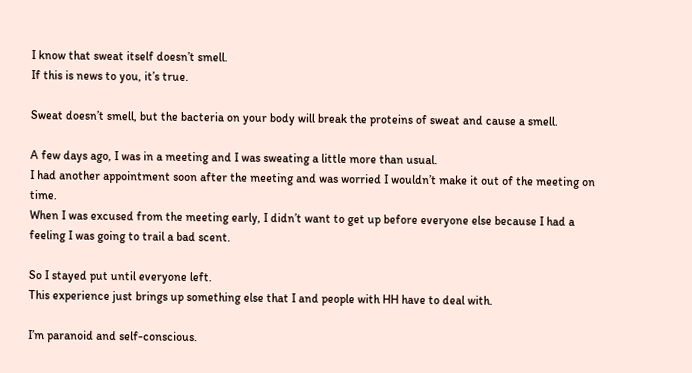I know that sweat itself doesn’t smell.
If this is news to you, it’s true.

Sweat doesn’t smell, but the bacteria on your body will break the proteins of sweat and cause a smell.

A few days ago, I was in a meeting and I was sweating a little more than usual.
I had another appointment soon after the meeting and was worried I wouldn’t make it out of the meeting on time.
When I was excused from the meeting early, I didn’t want to get up before everyone else because I had a feeling I was going to trail a bad scent.

So I stayed put until everyone left.
This experience just brings up something else that I and people with HH have to deal with.

I’m paranoid and self-conscious.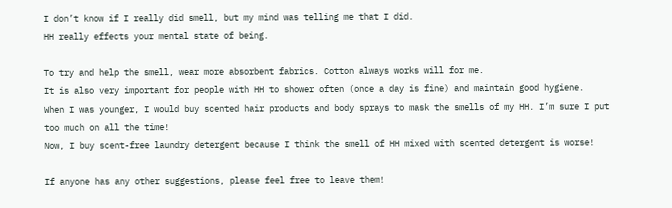I don’t know if I really did smell, but my mind was telling me that I did.
HH really effects your mental state of being.

To try and help the smell, wear more absorbent fabrics. Cotton always works will for me.
It is also very important for people with HH to shower often (once a day is fine) and maintain good hygiene.
When I was younger, I would buy scented hair products and body sprays to mask the smells of my HH. I’m sure I put too much on all the time!
Now, I buy scent-free laundry detergent because I think the smell of HH mixed with scented detergent is worse!

If anyone has any other suggestions, please feel free to leave them!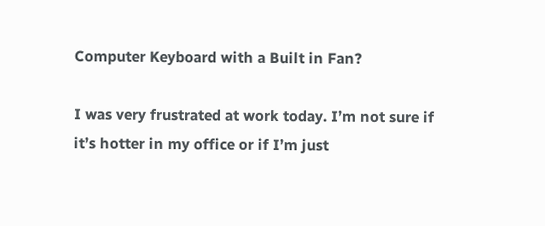Computer Keyboard with a Built in Fan?

I was very frustrated at work today. I’m not sure if it’s hotter in my office or if I’m just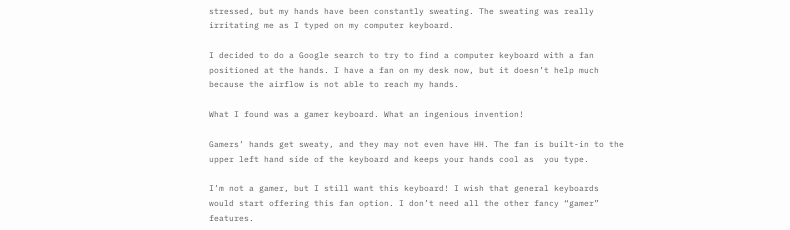stressed, but my hands have been constantly sweating. The sweating was really irritating me as I typed on my computer keyboard.

I decided to do a Google search to try to find a computer keyboard with a fan positioned at the hands. I have a fan on my desk now, but it doesn’t help much because the airflow is not able to reach my hands.

What I found was a gamer keyboard. What an ingenious invention!

Gamers’ hands get sweaty, and they may not even have HH. The fan is built-in to the upper left hand side of the keyboard and keeps your hands cool as  you type.

I’m not a gamer, but I still want this keyboard! I wish that general keyboards would start offering this fan option. I don’t need all the other fancy “gamer” features.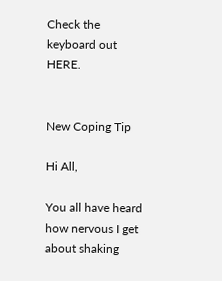Check the keyboard out HERE.


New Coping Tip

Hi All,

You all have heard how nervous I get about shaking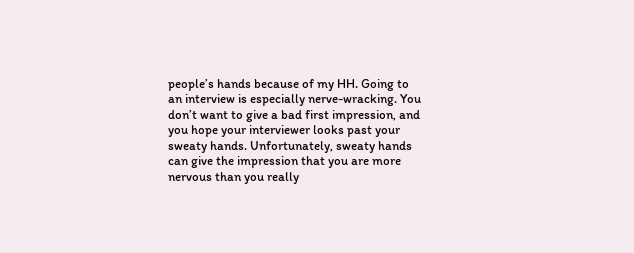people’s hands because of my HH. Going to an interview is especially nerve-wracking. You don’t want to give a bad first impression, and you hope your interviewer looks past your sweaty hands. Unfortunately, sweaty hands can give the impression that you are more nervous than you really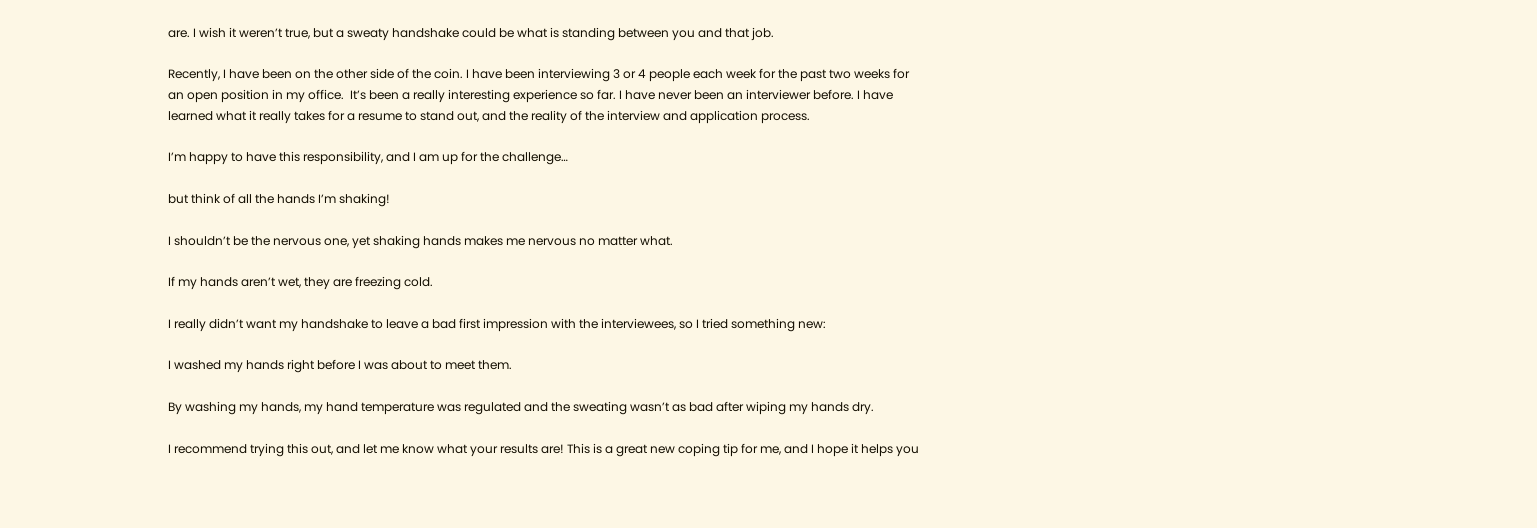are. I wish it weren’t true, but a sweaty handshake could be what is standing between you and that job.

Recently, I have been on the other side of the coin. I have been interviewing 3 or 4 people each week for the past two weeks for an open position in my office.  It’s been a really interesting experience so far. I have never been an interviewer before. I have learned what it really takes for a resume to stand out, and the reality of the interview and application process.

I’m happy to have this responsibility, and I am up for the challenge…

but think of all the hands I’m shaking!

I shouldn’t be the nervous one, yet shaking hands makes me nervous no matter what.

If my hands aren’t wet, they are freezing cold.

I really didn’t want my handshake to leave a bad first impression with the interviewees, so I tried something new:

I washed my hands right before I was about to meet them.

By washing my hands, my hand temperature was regulated and the sweating wasn’t as bad after wiping my hands dry.

I recommend trying this out, and let me know what your results are! This is a great new coping tip for me, and I hope it helps you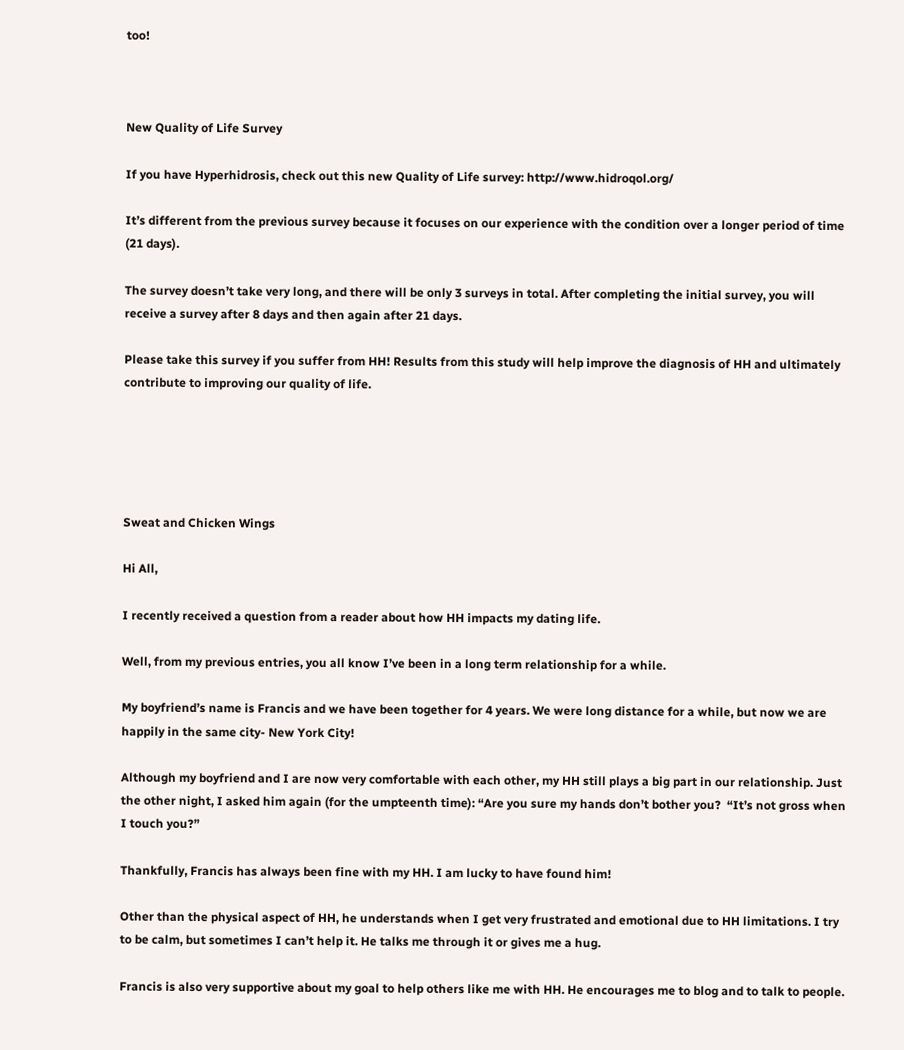too!



New Quality of Life Survey

If you have Hyperhidrosis, check out this new Quality of Life survey: http://www.hidroqol.org/

It’s different from the previous survey because it focuses on our experience with the condition over a longer period of time (21 days).

The survey doesn’t take very long, and there will be only 3 surveys in total. After completing the initial survey, you will receive a survey after 8 days and then again after 21 days.

Please take this survey if you suffer from HH! Results from this study will help improve the diagnosis of HH and ultimately contribute to improving our quality of life.





Sweat and Chicken Wings

Hi All,

I recently received a question from a reader about how HH impacts my dating life.

Well, from my previous entries, you all know I’ve been in a long term relationship for a while.

My boyfriend’s name is Francis and we have been together for 4 years. We were long distance for a while, but now we are happily in the same city- New York City!

Although my boyfriend and I are now very comfortable with each other, my HH still plays a big part in our relationship. Just the other night, I asked him again (for the umpteenth time): “Are you sure my hands don’t bother you?  “It’s not gross when I touch you?”

Thankfully, Francis has always been fine with my HH. I am lucky to have found him!

Other than the physical aspect of HH, he understands when I get very frustrated and emotional due to HH limitations. I try to be calm, but sometimes I can’t help it. He talks me through it or gives me a hug.

Francis is also very supportive about my goal to help others like me with HH. He encourages me to blog and to talk to people.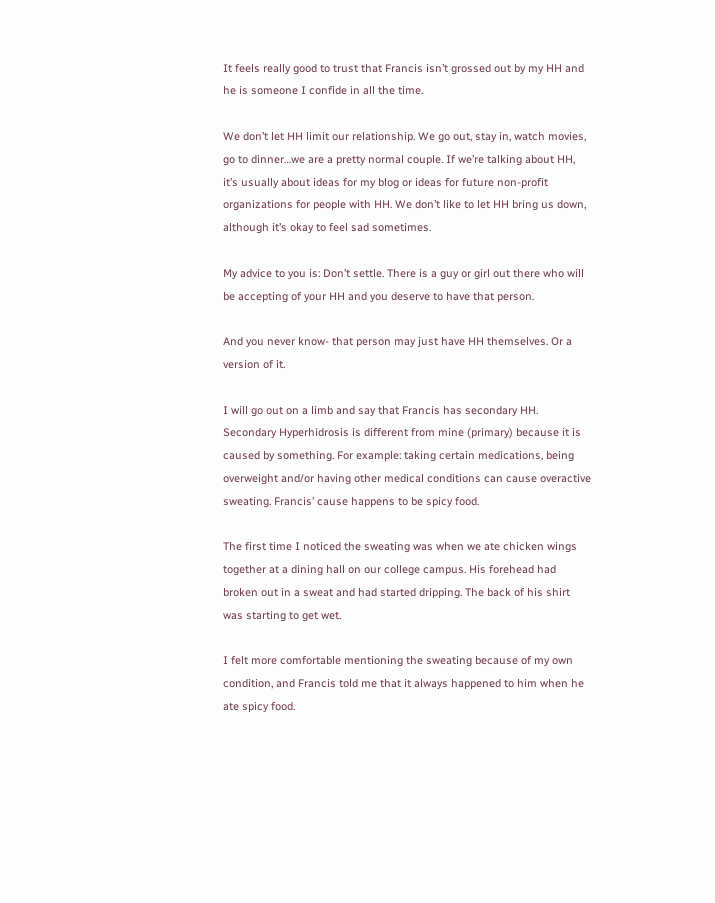It feels really good to trust that Francis isn’t grossed out by my HH and he is someone I confide in all the time.

We don’t let HH limit our relationship. We go out, stay in, watch movies, go to dinner…we are a pretty normal couple. If we’re talking about HH, it’s usually about ideas for my blog or ideas for future non-profit organizations for people with HH. We don’t like to let HH bring us down, although it’s okay to feel sad sometimes.

My advice to you is: Don’t settle. There is a guy or girl out there who will be accepting of your HH and you deserve to have that person.

And you never know- that person may just have HH themselves. Or a version of it.

I will go out on a limb and say that Francis has secondary HH. Secondary Hyperhidrosis is different from mine (primary) because it is caused by something. For example: taking certain medications, being overweight and/or having other medical conditions can cause overactive sweating. Francis’ cause happens to be spicy food.

The first time I noticed the sweating was when we ate chicken wings together at a dining hall on our college campus. His forehead had broken out in a sweat and had started dripping. The back of his shirt was starting to get wet.

I felt more comfortable mentioning the sweating because of my own condition, and Francis told me that it always happened to him when he ate spicy food.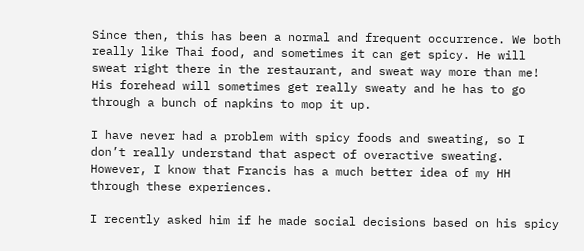Since then, this has been a normal and frequent occurrence. We both really like Thai food, and sometimes it can get spicy. He will sweat right there in the restaurant, and sweat way more than me! His forehead will sometimes get really sweaty and he has to go through a bunch of napkins to mop it up.

I have never had a problem with spicy foods and sweating, so I don’t really understand that aspect of overactive sweating. However, I know that Francis has a much better idea of my HH through these experiences.

I recently asked him if he made social decisions based on his spicy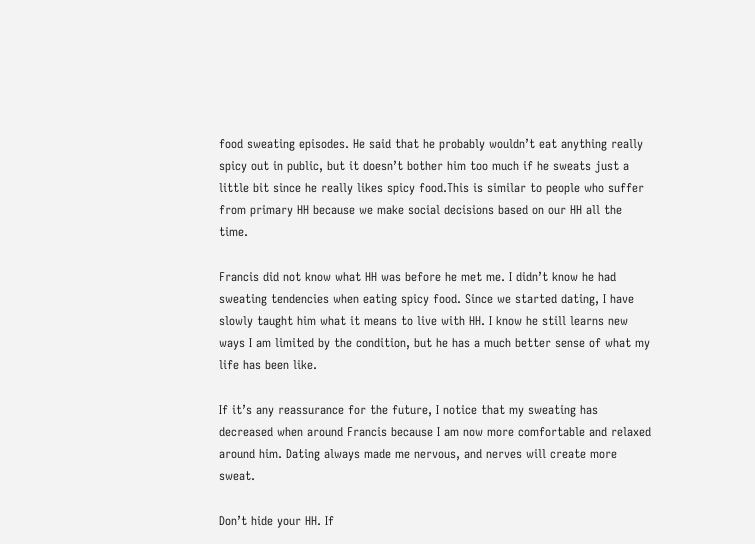food sweating episodes. He said that he probably wouldn’t eat anything really spicy out in public, but it doesn’t bother him too much if he sweats just a little bit since he really likes spicy food.This is similar to people who suffer from primary HH because we make social decisions based on our HH all the time.

Francis did not know what HH was before he met me. I didn’t know he had sweating tendencies when eating spicy food. Since we started dating, I have slowly taught him what it means to live with HH. I know he still learns new ways I am limited by the condition, but he has a much better sense of what my life has been like.

If it’s any reassurance for the future, I notice that my sweating has decreased when around Francis because I am now more comfortable and relaxed around him. Dating always made me nervous, and nerves will create more sweat.

Don’t hide your HH. If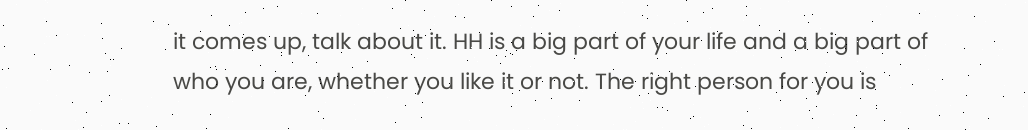it comes up, talk about it. HH is a big part of your life and a big part of who you are, whether you like it or not. The right person for you is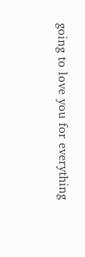going to love you for everything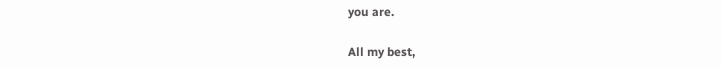you are.

All my best,